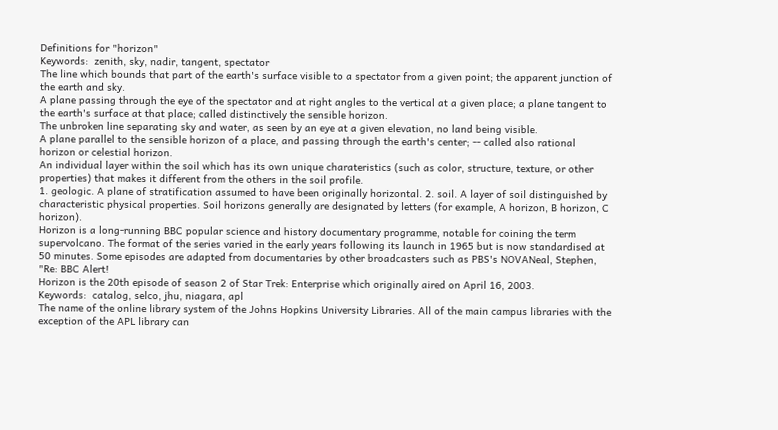Definitions for "horizon"
Keywords:  zenith, sky, nadir, tangent, spectator
The line which bounds that part of the earth's surface visible to a spectator from a given point; the apparent junction of the earth and sky.
A plane passing through the eye of the spectator and at right angles to the vertical at a given place; a plane tangent to the earth's surface at that place; called distinctively the sensible horizon.
The unbroken line separating sky and water, as seen by an eye at a given elevation, no land being visible.
A plane parallel to the sensible horizon of a place, and passing through the earth's center; -- called also rational horizon or celestial horizon.
An individual layer within the soil which has its own unique charateristics (such as color, structure, texture, or other properties) that makes it different from the others in the soil profile.
1. geologic. A plane of stratification assumed to have been originally horizontal. 2. soil. A layer of soil distinguished by characteristic physical properties. Soil horizons generally are designated by letters (for example, A horizon, B horizon, C horizon).
Horizon is a long-running BBC popular science and history documentary programme, notable for coining the term supervolcano. The format of the series varied in the early years following its launch in 1965 but is now standardised at 50 minutes. Some episodes are adapted from documentaries by other broadcasters such as PBS's NOVANeal, Stephen, "Re: BBC Alert!
Horizon is the 20th episode of season 2 of Star Trek: Enterprise which originally aired on April 16, 2003.
Keywords:  catalog, selco, jhu, niagara, apl
The name of the online library system of the Johns Hopkins University Libraries. All of the main campus libraries with the exception of the APL library can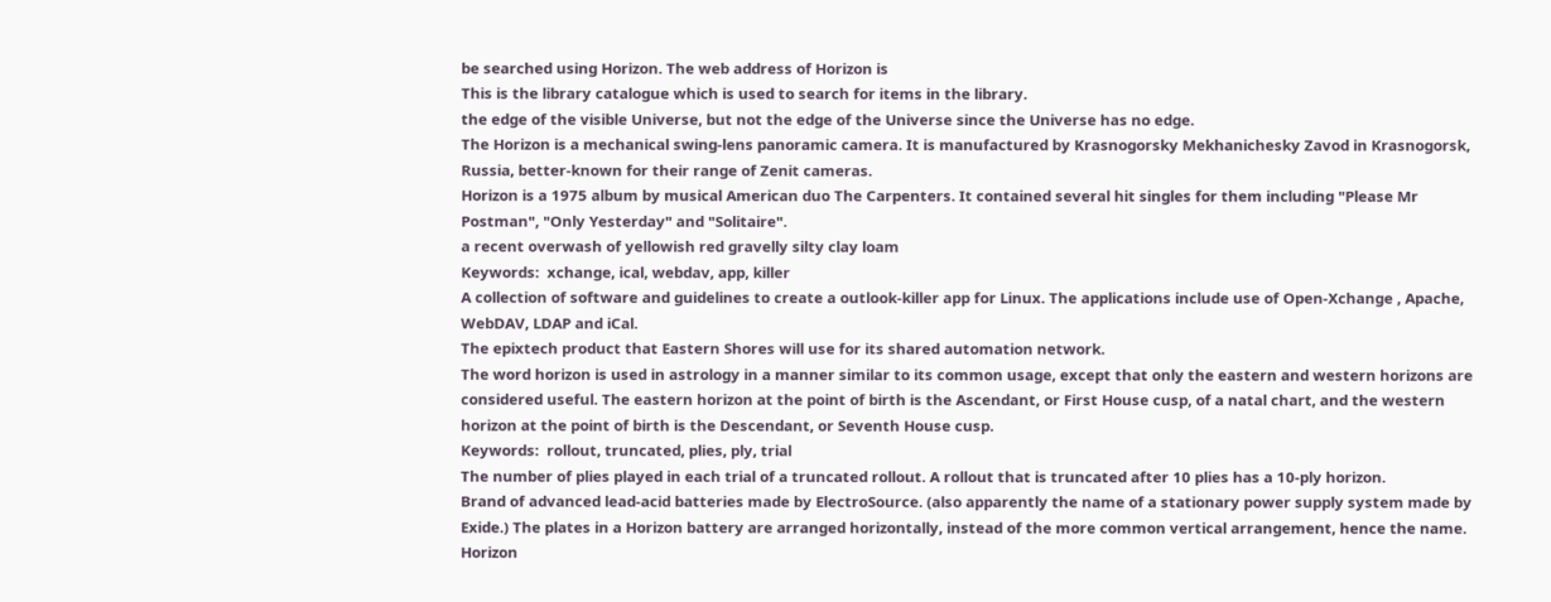be searched using Horizon. The web address of Horizon is
This is the library catalogue which is used to search for items in the library.
the edge of the visible Universe, but not the edge of the Universe since the Universe has no edge.
The Horizon is a mechanical swing-lens panoramic camera. It is manufactured by Krasnogorsky Mekhanichesky Zavod in Krasnogorsk, Russia, better-known for their range of Zenit cameras.
Horizon is a 1975 album by musical American duo The Carpenters. It contained several hit singles for them including "Please Mr Postman", "Only Yesterday" and "Solitaire".
a recent overwash of yellowish red gravelly silty clay loam
Keywords:  xchange, ical, webdav, app, killer
A collection of software and guidelines to create a outlook-killer app for Linux. The applications include use of Open-Xchange , Apache, WebDAV, LDAP and iCal.
The epixtech product that Eastern Shores will use for its shared automation network.
The word horizon is used in astrology in a manner similar to its common usage, except that only the eastern and western horizons are considered useful. The eastern horizon at the point of birth is the Ascendant, or First House cusp, of a natal chart, and the western horizon at the point of birth is the Descendant, or Seventh House cusp.
Keywords:  rollout, truncated, plies, ply, trial
The number of plies played in each trial of a truncated rollout. A rollout that is truncated after 10 plies has a 10-ply horizon.
Brand of advanced lead-acid batteries made by ElectroSource. (also apparently the name of a stationary power supply system made by Exide.) The plates in a Horizon battery are arranged horizontally, instead of the more common vertical arrangement, hence the name. Horizon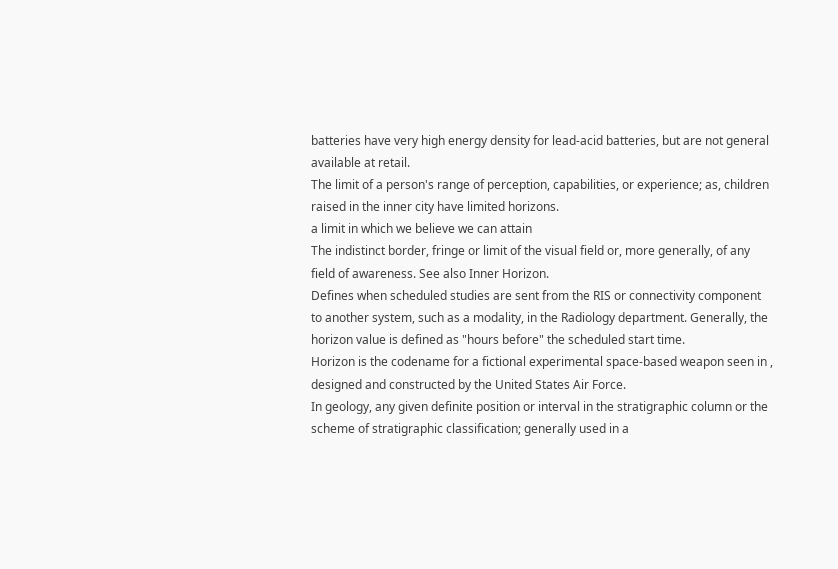batteries have very high energy density for lead-acid batteries, but are not general available at retail.
The limit of a person's range of perception, capabilities, or experience; as, children raised in the inner city have limited horizons.
a limit in which we believe we can attain
The indistinct border, fringe or limit of the visual field or, more generally, of any field of awareness. See also Inner Horizon.
Defines when scheduled studies are sent from the RIS or connectivity component to another system, such as a modality, in the Radiology department. Generally, the horizon value is defined as "hours before" the scheduled start time.
Horizon is the codename for a fictional experimental space-based weapon seen in , designed and constructed by the United States Air Force.
In geology, any given definite position or interval in the stratigraphic column or the scheme of stratigraphic classification; generally used in a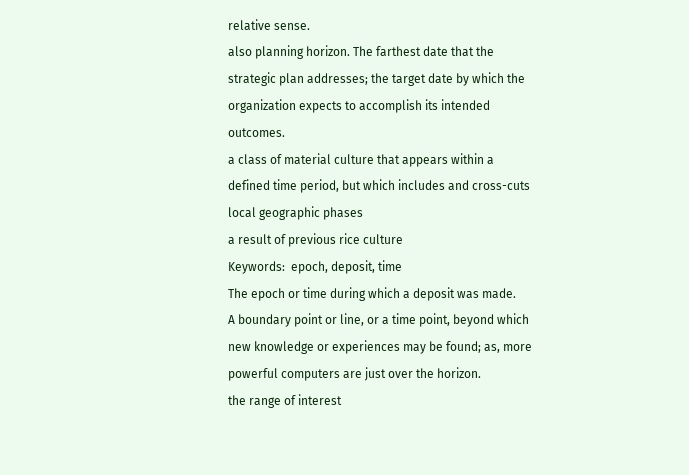relative sense.
also planning horizon. The farthest date that the strategic plan addresses; the target date by which the organization expects to accomplish its intended outcomes.
a class of material culture that appears within a defined time period, but which includes and cross-cuts local geographic phases
a result of previous rice culture
Keywords:  epoch, deposit, time
The epoch or time during which a deposit was made.
A boundary point or line, or a time point, beyond which new knowledge or experiences may be found; as, more powerful computers are just over the horizon.
the range of interest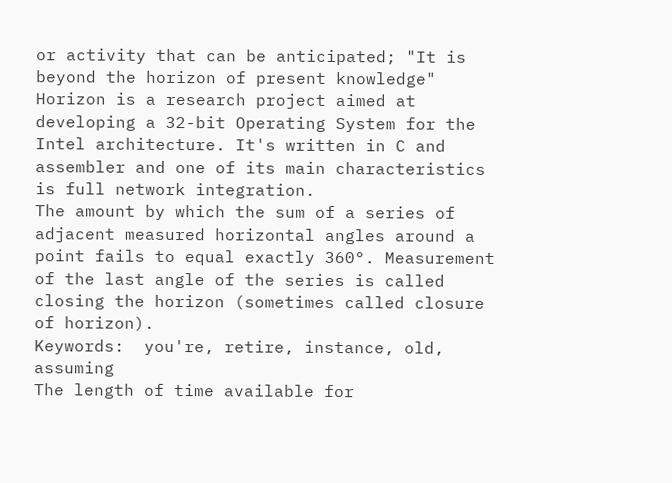or activity that can be anticipated; "It is beyond the horizon of present knowledge"
Horizon is a research project aimed at developing a 32-bit Operating System for the Intel architecture. It's written in C and assembler and one of its main characteristics is full network integration.
The amount by which the sum of a series of adjacent measured horizontal angles around a point fails to equal exactly 360°. Measurement of the last angle of the series is called closing the horizon (sometimes called closure of horizon).
Keywords:  you're, retire, instance, old, assuming
The length of time available for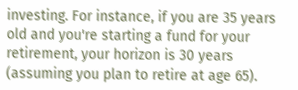investing. For instance, if you are 35 years old and you're starting a fund for your retirement, your horizon is 30 years (assuming you plan to retire at age 65).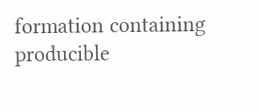formation containing producible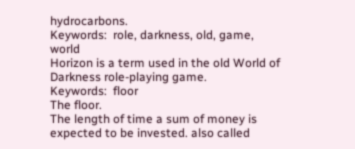hydrocarbons.
Keywords:  role, darkness, old, game, world
Horizon is a term used in the old World of Darkness role-playing game.
Keywords:  floor
The floor.
The length of time a sum of money is expected to be invested. also called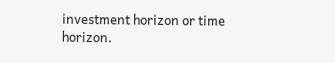investment horizon or time horizon.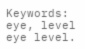Keywords:  eye, level
eye level.